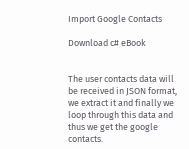Import Google Contacts

Download c# eBook


The user contacts data will be received in JSON format, we extract it and finally we loop through this data and thus we get the google contacts.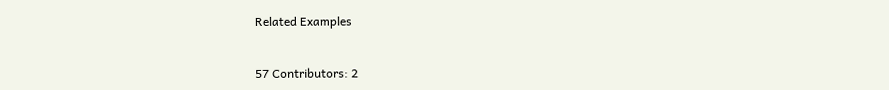Related Examples


57 Contributors: 2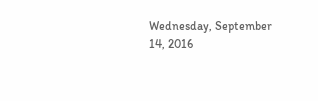Wednesday, September 14, 2016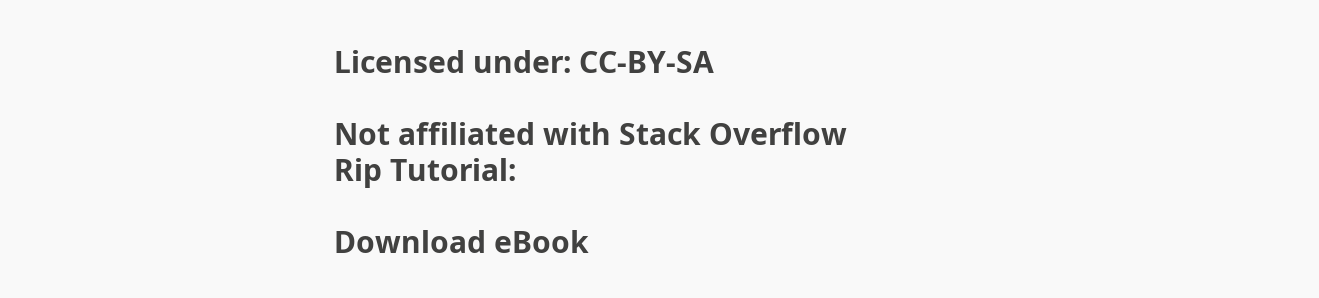Licensed under: CC-BY-SA

Not affiliated with Stack Overflow
Rip Tutorial:

Download eBook